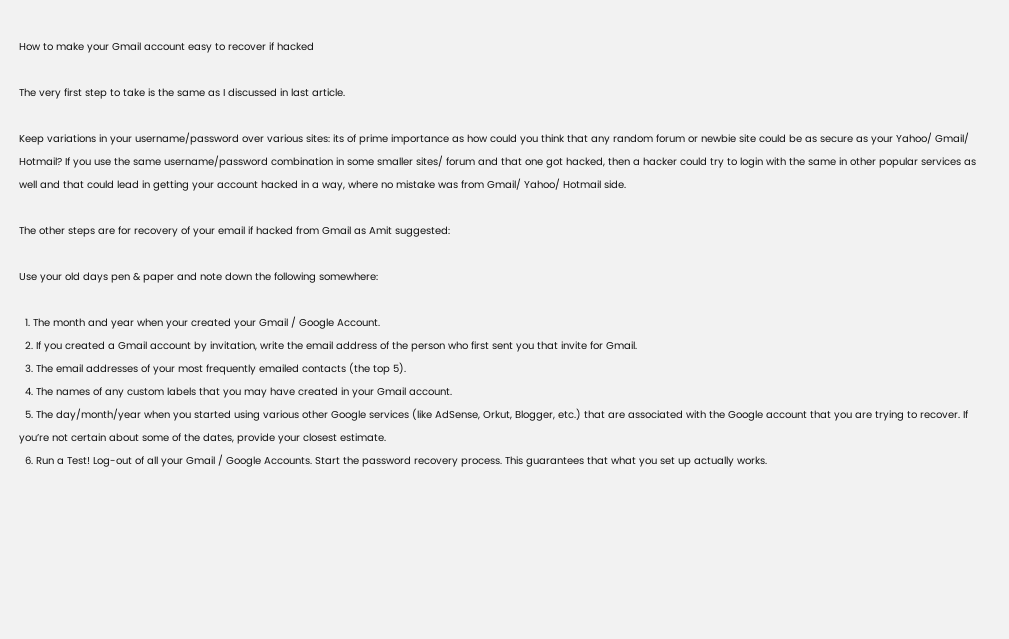How to make your Gmail account easy to recover if hacked

The very first step to take is the same as I discussed in last article.

Keep variations in your username/password over various sites: its of prime importance as how could you think that any random forum or newbie site could be as secure as your Yahoo/ Gmail/ Hotmail? If you use the same username/password combination in some smaller sites/ forum and that one got hacked, then a hacker could try to login with the same in other popular services as well and that could lead in getting your account hacked in a way, where no mistake was from Gmail/ Yahoo/ Hotmail side.

The other steps are for recovery of your email if hacked from Gmail as Amit suggested:

Use your old days pen & paper and note down the following somewhere:

  1. The month and year when your created your Gmail / Google Account.
  2. If you created a Gmail account by invitation, write the email address of the person who first sent you that invite for Gmail.
  3. The email addresses of your most frequently emailed contacts (the top 5).
  4. The names of any custom labels that you may have created in your Gmail account.
  5. The day/month/year when you started using various other Google services (like AdSense, Orkut, Blogger, etc.) that are associated with the Google account that you are trying to recover. If you’re not certain about some of the dates, provide your closest estimate.
  6. Run a Test! Log-out of all your Gmail / Google Accounts. Start the password recovery process. This guarantees that what you set up actually works.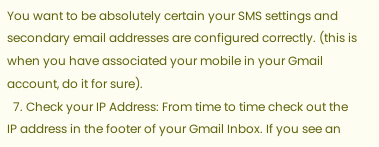You want to be absolutely certain your SMS settings and secondary email addresses are configured correctly. (this is when you have associated your mobile in your Gmail account, do it for sure).
  7. Check your IP Address: From time to time check out the IP address in the footer of your Gmail Inbox. If you see an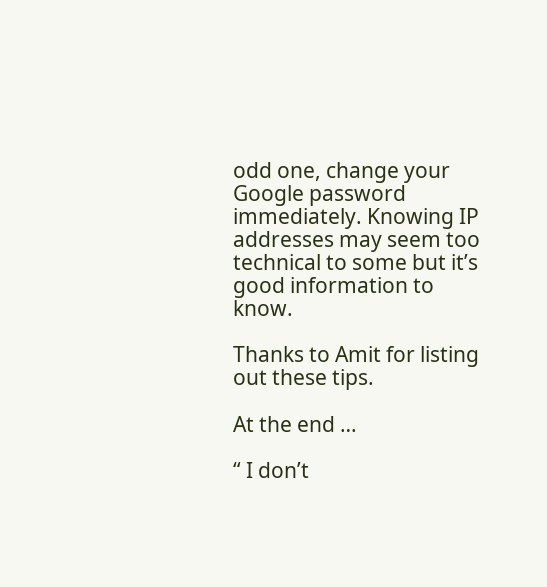odd one, change your Google password immediately. Knowing IP addresses may seem too technical to some but it’s good information to know.

Thanks to Amit for listing out these tips.

At the end …

“ I don’t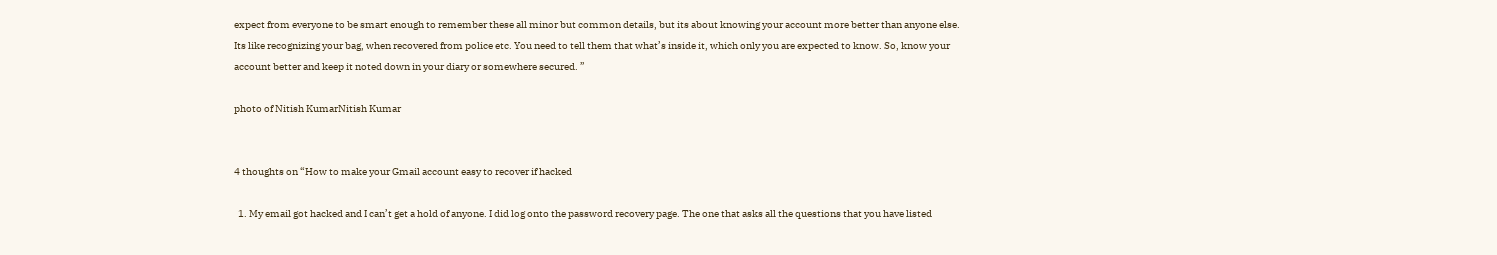expect from everyone to be smart enough to remember these all minor but common details, but its about knowing your account more better than anyone else. Its like recognizing your bag, when recovered from police etc. You need to tell them that what’s inside it, which only you are expected to know. So, know your account better and keep it noted down in your diary or somewhere secured. ”

photo of Nitish KumarNitish Kumar


4 thoughts on “How to make your Gmail account easy to recover if hacked

  1. My email got hacked and I can’t get a hold of anyone. I did log onto the password recovery page. The one that asks all the questions that you have listed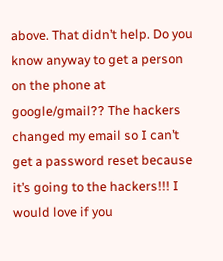above. That didn’t help. Do you know anyway to get a person on the phone at google/gmail?? The hackers changed my email so I can’t get a password reset because it’s going to the hackers!!! I would love if you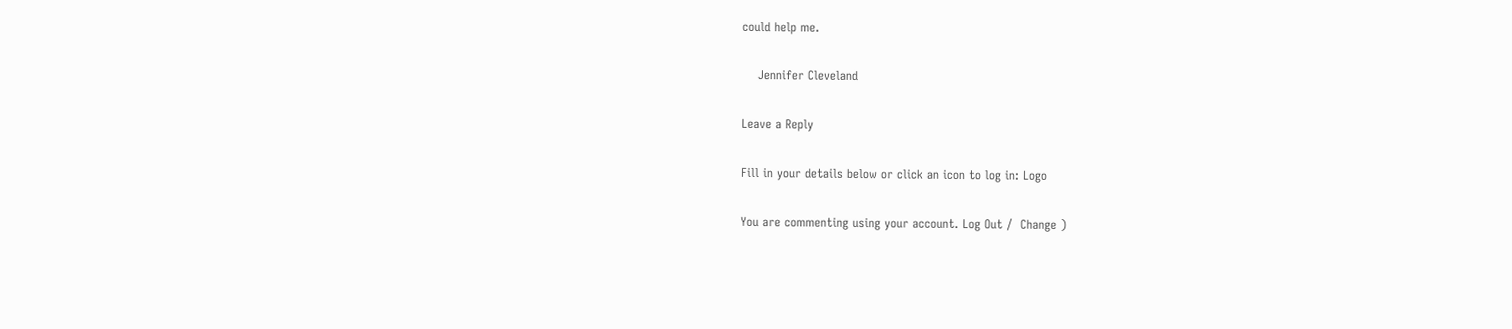could help me.

    Jennifer Cleveland

Leave a Reply

Fill in your details below or click an icon to log in: Logo

You are commenting using your account. Log Out /  Change )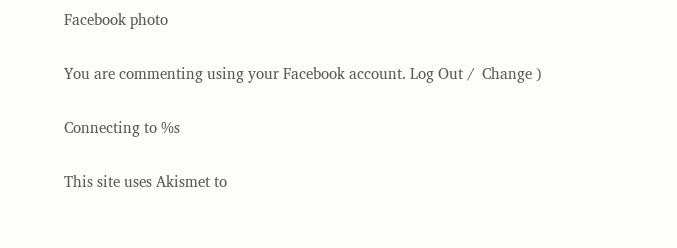Facebook photo

You are commenting using your Facebook account. Log Out /  Change )

Connecting to %s

This site uses Akismet to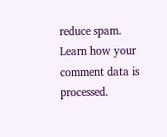reduce spam. Learn how your comment data is processed.